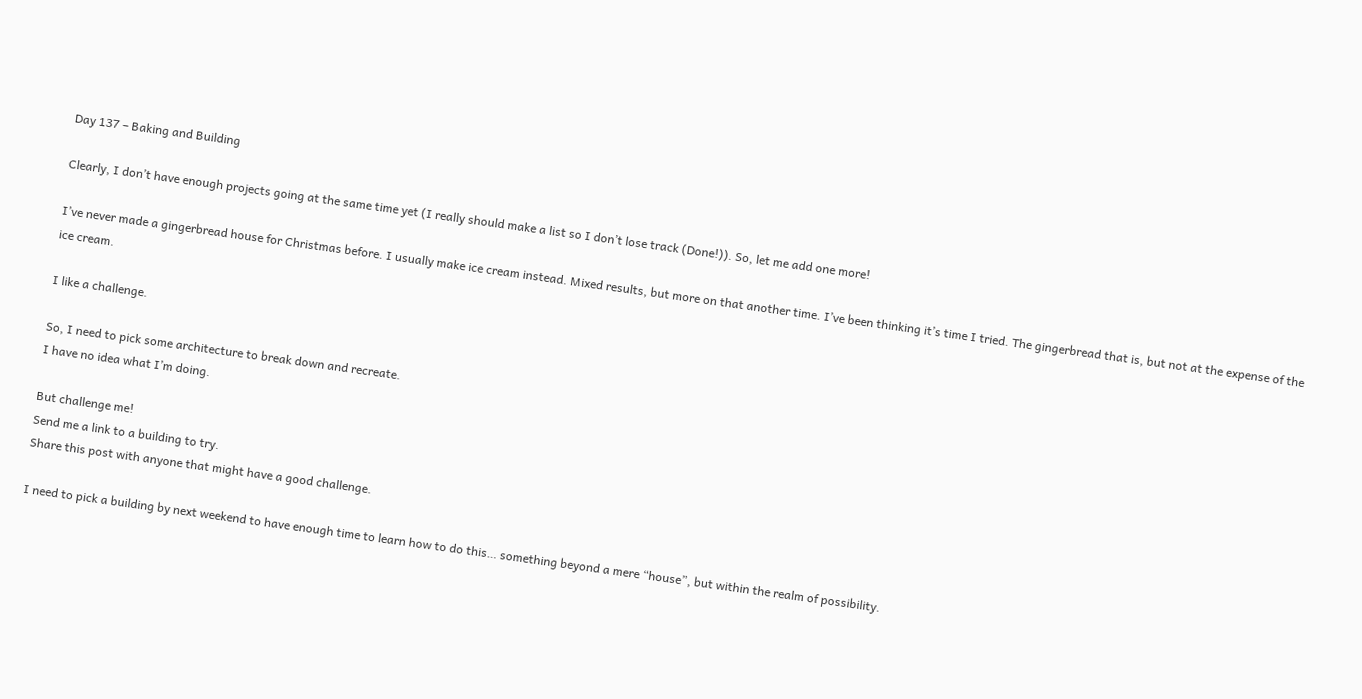Day 137 – Baking and Building

Clearly, I don’t have enough projects going at the same time yet (I really should make a list so I don’t lose track (Done!)). So, let me add one more!

I’ve never made a gingerbread house for Christmas before. I usually make ice cream instead. Mixed results, but more on that another time. I’ve been thinking it’s time I tried. The gingerbread that is, but not at the expense of the ice cream.

I like a challenge.

So, I need to pick some architecture to break down and recreate.
I have no idea what I’m doing.

But challenge me!
Send me a link to a building to try.
Share this post with anyone that might have a good challenge.

I need to pick a building by next weekend to have enough time to learn how to do this… something beyond a mere “house”, but within the realm of possibility.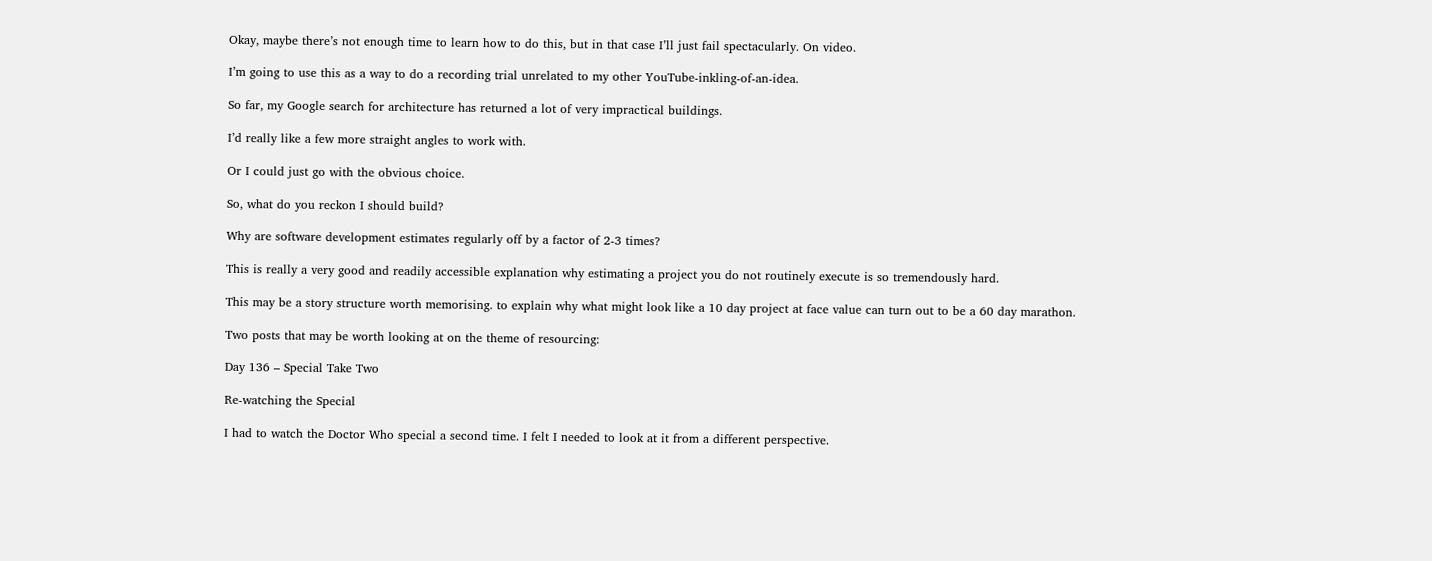Okay, maybe there’s not enough time to learn how to do this, but in that case I’ll just fail spectacularly. On video.

I’m going to use this as a way to do a recording trial unrelated to my other YouTube-inkling-of-an-idea.

So far, my Google search for architecture has returned a lot of very impractical buildings.

I’d really like a few more straight angles to work with.

Or I could just go with the obvious choice.

So, what do you reckon I should build?

Why are software development estimates regularly off by a factor of 2-3 times?

This is really a very good and readily accessible explanation why estimating a project you do not routinely execute is so tremendously hard.

This may be a story structure worth memorising. to explain why what might look like a 10 day project at face value can turn out to be a 60 day marathon.

Two posts that may be worth looking at on the theme of resourcing:

Day 136 – Special Take Two

Re-watching the Special

I had to watch the Doctor Who special a second time. I felt I needed to look at it from a different perspective.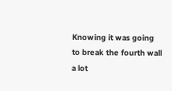Knowing it was going to break the fourth wall a lot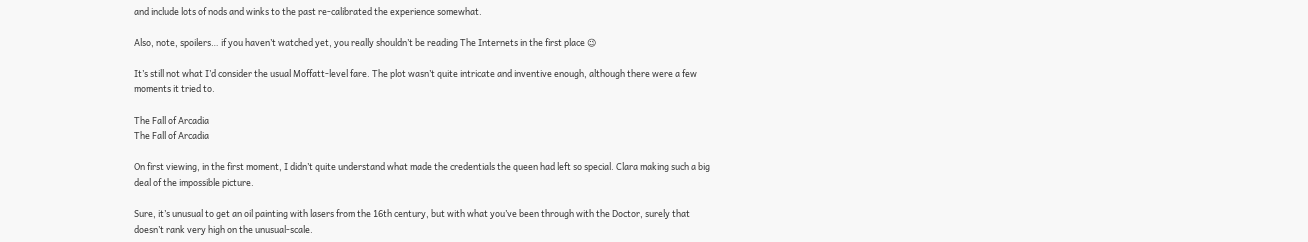and include lots of nods and winks to the past re-calibrated the experience somewhat.

Also, note, spoilers… if you haven’t watched yet, you really shouldn’t be reading The Internets in the first place 😉

It’s still not what I’d consider the usual Moffatt-level fare. The plot wasn’t quite intricate and inventive enough, although there were a few moments it tried to.

The Fall of Arcadia
The Fall of Arcadia

On first viewing, in the first moment, I didn’t quite understand what made the credentials the queen had left so special. Clara making such a big deal of the impossible picture.

Sure, it’s unusual to get an oil painting with lasers from the 16th century, but with what you’ve been through with the Doctor, surely that doesn’t rank very high on the unusual-scale.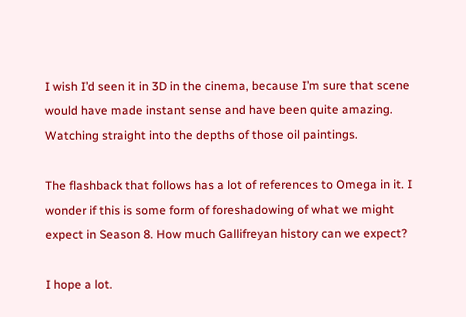I wish I’d seen it in 3D in the cinema, because I’m sure that scene would have made instant sense and have been quite amazing. Watching straight into the depths of those oil paintings.

The flashback that follows has a lot of references to Omega in it. I wonder if this is some form of foreshadowing of what we might expect in Season 8. How much Gallifreyan history can we expect?

I hope a lot.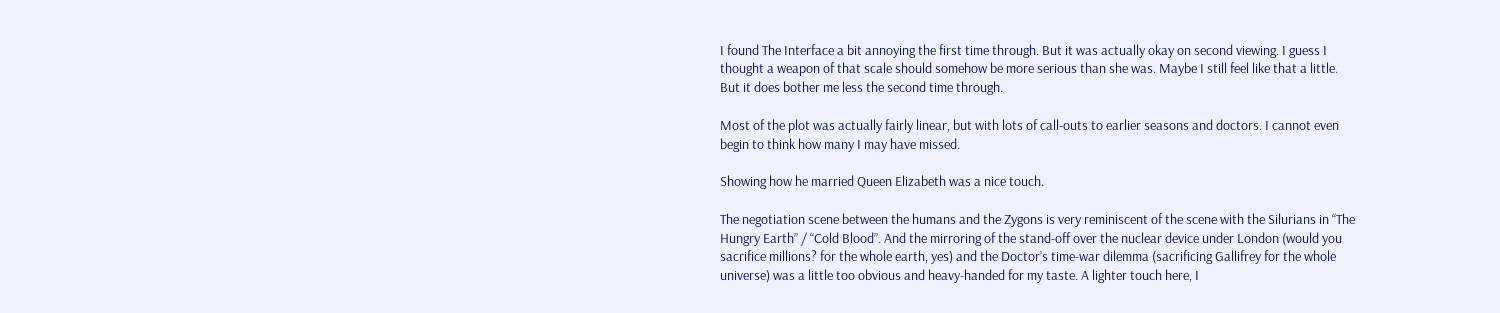I found The Interface a bit annoying the first time through. But it was actually okay on second viewing. I guess I thought a weapon of that scale should somehow be more serious than she was. Maybe I still feel like that a little. But it does bother me less the second time through.

Most of the plot was actually fairly linear, but with lots of call-outs to earlier seasons and doctors. I cannot even begin to think how many I may have missed.

Showing how he married Queen Elizabeth was a nice touch.

The negotiation scene between the humans and the Zygons is very reminiscent of the scene with the Silurians in “The Hungry Earth” / “Cold Blood”. And the mirroring of the stand-off over the nuclear device under London (would you sacrifice millions? for the whole earth, yes) and the Doctor’s time-war dilemma (sacrificing Gallifrey for the whole universe) was a little too obvious and heavy-handed for my taste. A lighter touch here, I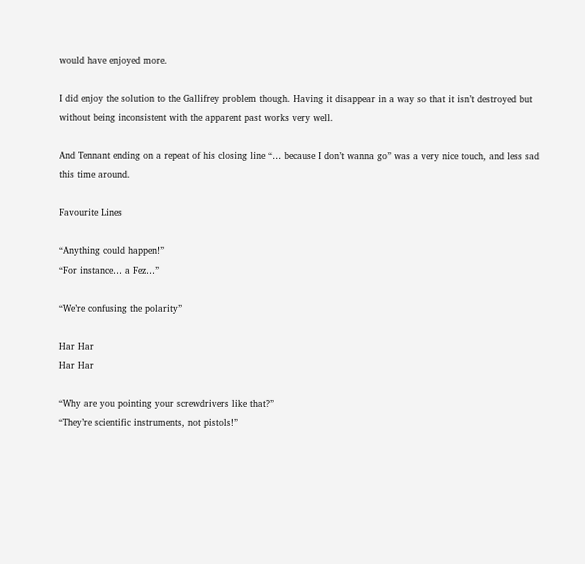would have enjoyed more.

I did enjoy the solution to the Gallifrey problem though. Having it disappear in a way so that it isn’t destroyed but without being inconsistent with the apparent past works very well.

And Tennant ending on a repeat of his closing line “… because I don’t wanna go” was a very nice touch, and less sad this time around.

Favourite Lines

“Anything could happen!”
“For instance… a Fez…”

“We’re confusing the polarity”

Har Har
Har Har

“Why are you pointing your screwdrivers like that?”
“They’re scientific instruments, not pistols!”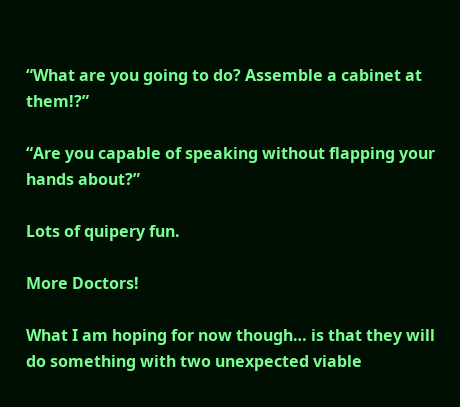“What are you going to do? Assemble a cabinet at them!?”

“Are you capable of speaking without flapping your hands about?”

Lots of quipery fun.

More Doctors!

What I am hoping for now though… is that they will do something with two unexpected viable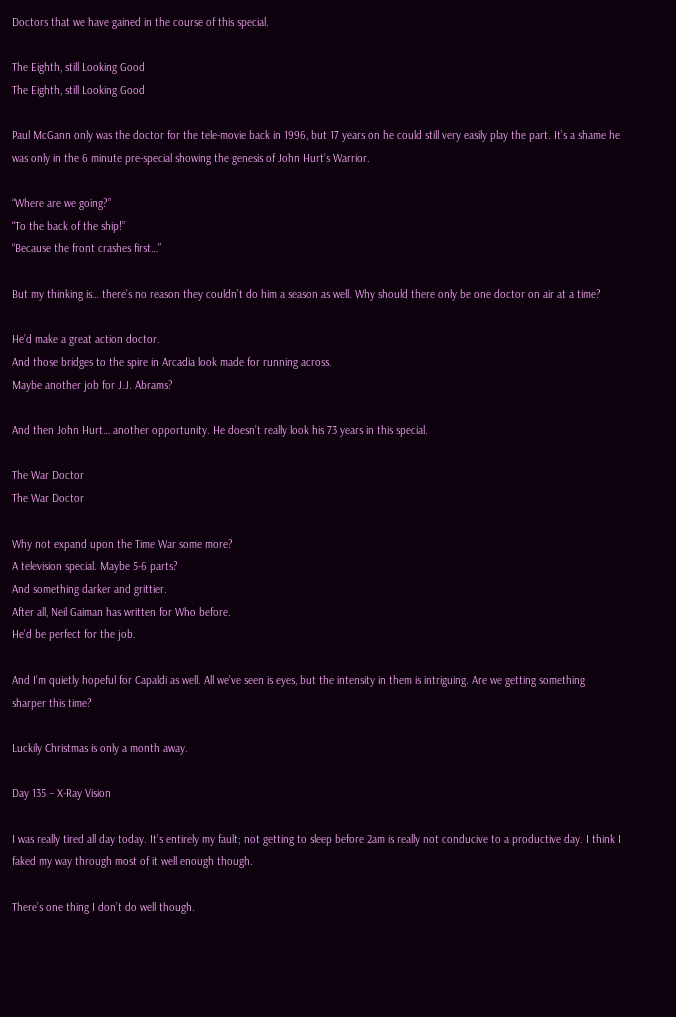Doctors that we have gained in the course of this special.

The Eighth, still Looking Good
The Eighth, still Looking Good

Paul McGann only was the doctor for the tele-movie back in 1996, but 17 years on he could still very easily play the part. It’s a shame he was only in the 6 minute pre-special showing the genesis of John Hurt’s Warrior.

“Where are we going?”
“To the back of the ship!”
“Because the front crashes first…”

But my thinking is… there’s no reason they couldn’t do him a season as well. Why should there only be one doctor on air at a time?

He’d make a great action doctor.
And those bridges to the spire in Arcadia look made for running across.
Maybe another job for J.J. Abrams?

And then John Hurt… another opportunity. He doesn’t really look his 73 years in this special.

The War Doctor
The War Doctor

Why not expand upon the Time War some more?
A television special. Maybe 5-6 parts?
And something darker and grittier.
After all, Neil Gaiman has written for Who before.
He’d be perfect for the job.

And I’m quietly hopeful for Capaldi as well. All we’ve seen is eyes, but the intensity in them is intriguing. Are we getting something sharper this time?

Luckily Christmas is only a month away.

Day 135 – X-Ray Vision

I was really tired all day today. It’s entirely my fault; not getting to sleep before 2am is really not conducive to a productive day. I think I faked my way through most of it well enough though.

There’s one thing I don’t do well though.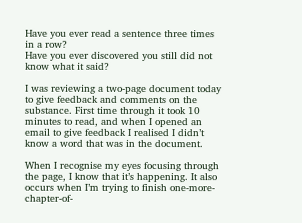Have you ever read a sentence three times in a row?
Have you ever discovered you still did not know what it said?

I was reviewing a two-page document today to give feedback and comments on the substance. First time through it took 10 minutes to read, and when I opened an email to give feedback I realised I didn’t know a word that was in the document.

When I recognise my eyes focusing through the page, I know that it’s happening. It also occurs when I’m trying to finish one-more-chapter-of-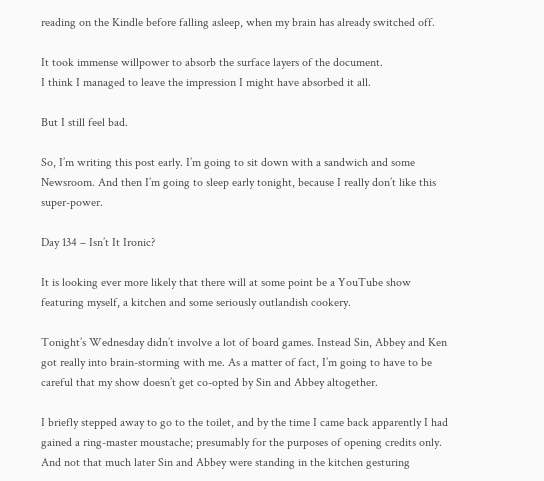reading on the Kindle before falling asleep, when my brain has already switched off.

It took immense willpower to absorb the surface layers of the document.
I think I managed to leave the impression I might have absorbed it all.

But I still feel bad.

So, I’m writing this post early. I’m going to sit down with a sandwich and some Newsroom. And then I’m going to sleep early tonight, because I really don’t like this super-power.

Day 134 – Isn’t It Ironic?

It is looking ever more likely that there will at some point be a YouTube show featuring myself, a kitchen and some seriously outlandish cookery.

Tonight’s Wednesday didn’t involve a lot of board games. Instead Sin, Abbey and Ken got really into brain-storming with me. As a matter of fact, I’m going to have to be careful that my show doesn’t get co-opted by Sin and Abbey altogether.

I briefly stepped away to go to the toilet, and by the time I came back apparently I had gained a ring-master moustache; presumably for the purposes of opening credits only. And not that much later Sin and Abbey were standing in the kitchen gesturing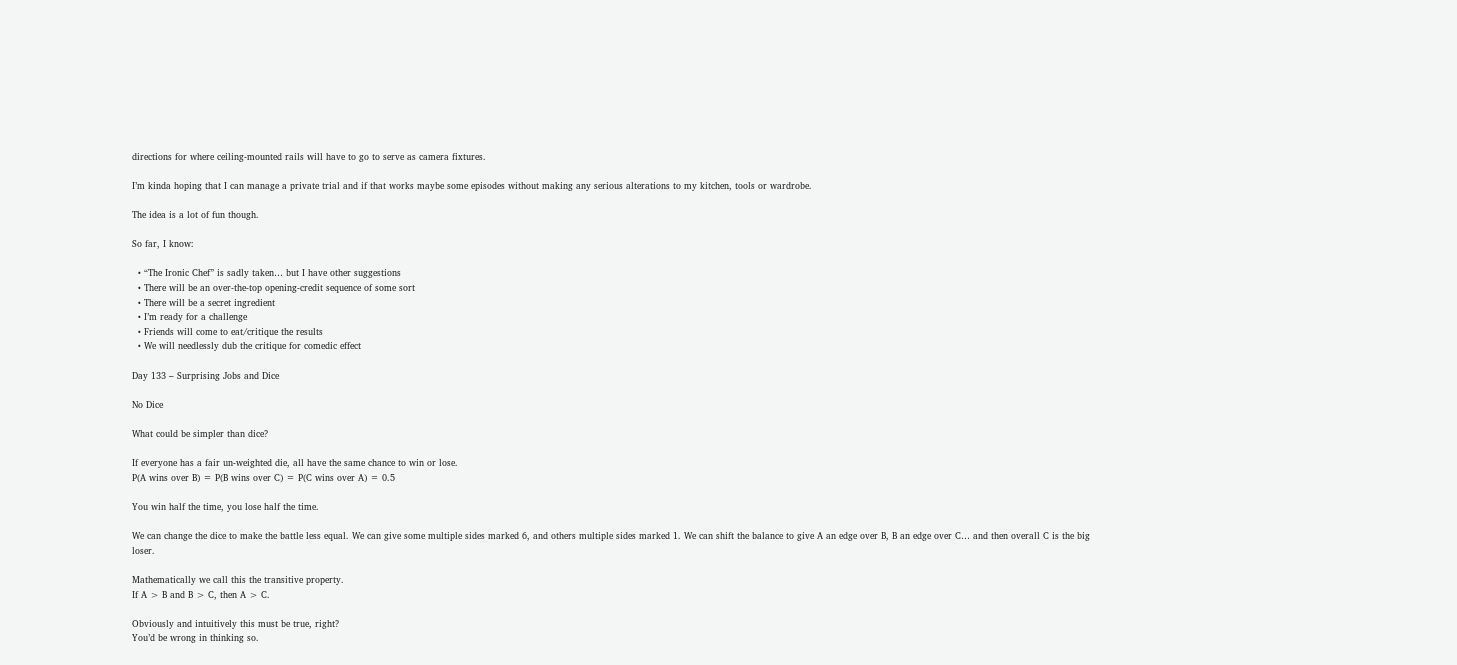directions for where ceiling-mounted rails will have to go to serve as camera fixtures.

I’m kinda hoping that I can manage a private trial and if that works maybe some episodes without making any serious alterations to my kitchen, tools or wardrobe.

The idea is a lot of fun though.

So far, I know:

  • “The Ironic Chef” is sadly taken… but I have other suggestions
  • There will be an over-the-top opening-credit sequence of some sort
  • There will be a secret ingredient
  • I’m ready for a challenge
  • Friends will come to eat/critique the results
  • We will needlessly dub the critique for comedic effect

Day 133 – Surprising Jobs and Dice

No Dice

What could be simpler than dice?

If everyone has a fair un-weighted die, all have the same chance to win or lose.
P(A wins over B) = P(B wins over C) = P(C wins over A) = 0.5

You win half the time, you lose half the time.

We can change the dice to make the battle less equal. We can give some multiple sides marked 6, and others multiple sides marked 1. We can shift the balance to give A an edge over B, B an edge over C… and then overall C is the big loser.

Mathematically we call this the transitive property.
If A > B and B > C, then A > C.

Obviously and intuitively this must be true, right?
You’d be wrong in thinking so.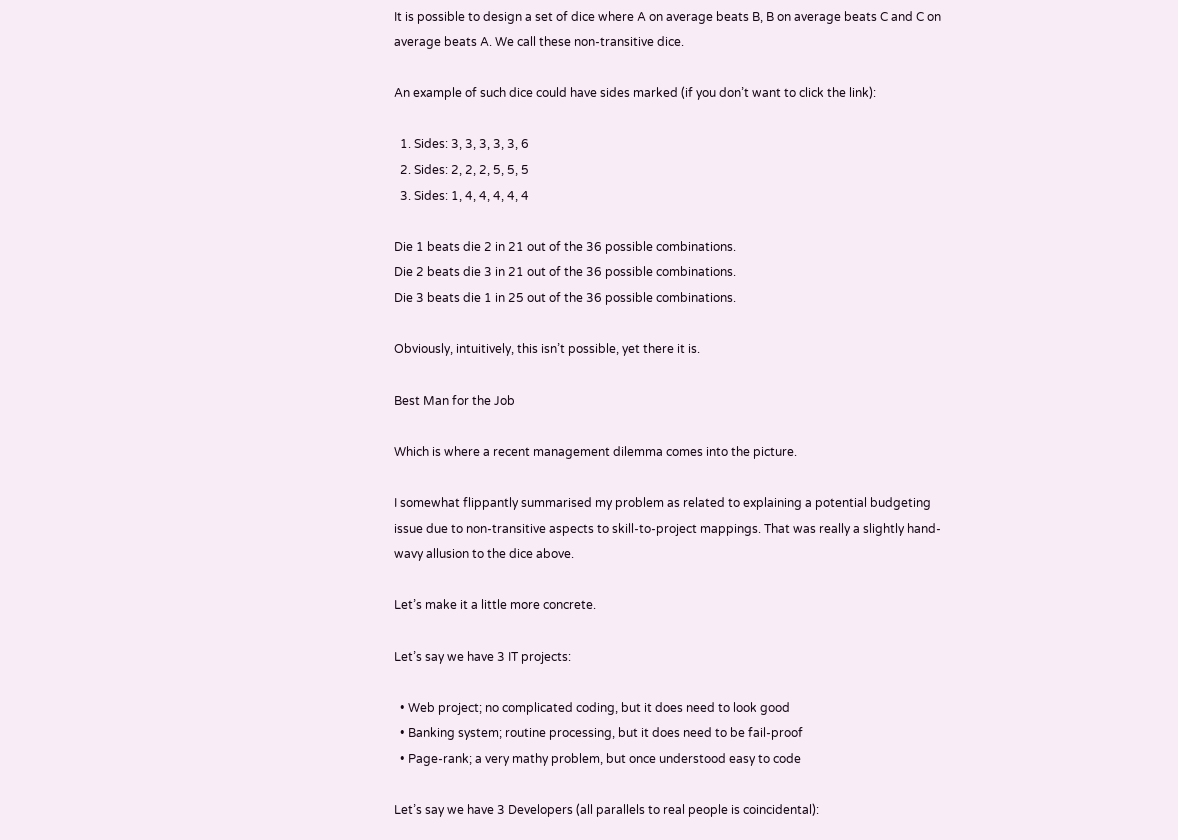It is possible to design a set of dice where A on average beats B, B on average beats C and C on average beats A. We call these non-transitive dice.

An example of such dice could have sides marked (if you don’t want to click the link):

  1. Sides: 3, 3, 3, 3, 3, 6
  2. Sides: 2, 2, 2, 5, 5, 5
  3. Sides: 1, 4, 4, 4, 4, 4

Die 1 beats die 2 in 21 out of the 36 possible combinations.
Die 2 beats die 3 in 21 out of the 36 possible combinations.
Die 3 beats die 1 in 25 out of the 36 possible combinations.

Obviously, intuitively, this isn’t possible, yet there it is.

Best Man for the Job

Which is where a recent management dilemma comes into the picture.

I somewhat flippantly summarised my problem as related to explaining a potential budgeting issue due to non-transitive aspects to skill-to-project mappings. That was really a slightly hand-wavy allusion to the dice above.

Let’s make it a little more concrete.

Let’s say we have 3 IT projects:

  • Web project; no complicated coding, but it does need to look good
  • Banking system; routine processing, but it does need to be fail-proof
  • Page-rank; a very mathy problem, but once understood easy to code

Let’s say we have 3 Developers (all parallels to real people is coincidental):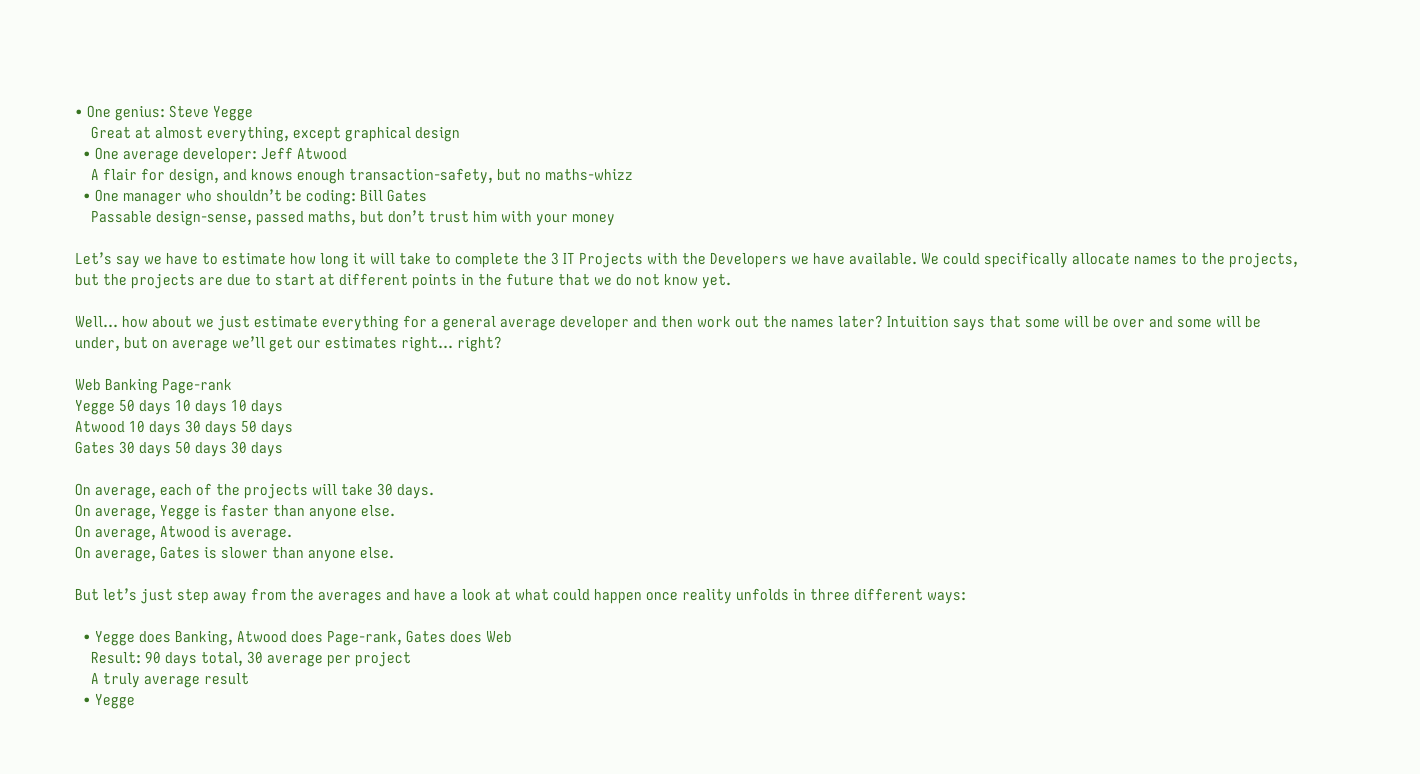• One genius: Steve Yegge
    Great at almost everything, except graphical design
  • One average developer: Jeff Atwood
    A flair for design, and knows enough transaction-safety, but no maths-whizz
  • One manager who shouldn’t be coding: Bill Gates
    Passable design-sense, passed maths, but don’t trust him with your money

Let’s say we have to estimate how long it will take to complete the 3 IT Projects with the Developers we have available. We could specifically allocate names to the projects, but the projects are due to start at different points in the future that we do not know yet.

Well… how about we just estimate everything for a general average developer and then work out the names later? Intuition says that some will be over and some will be under, but on average we’ll get our estimates right… right?

Web Banking Page-rank
Yegge 50 days 10 days 10 days
Atwood 10 days 30 days 50 days
Gates 30 days 50 days 30 days

On average, each of the projects will take 30 days.
On average, Yegge is faster than anyone else.
On average, Atwood is average.
On average, Gates is slower than anyone else.

But let’s just step away from the averages and have a look at what could happen once reality unfolds in three different ways:

  • Yegge does Banking, Atwood does Page-rank, Gates does Web
    Result: 90 days total, 30 average per project
    A truly average result
  • Yegge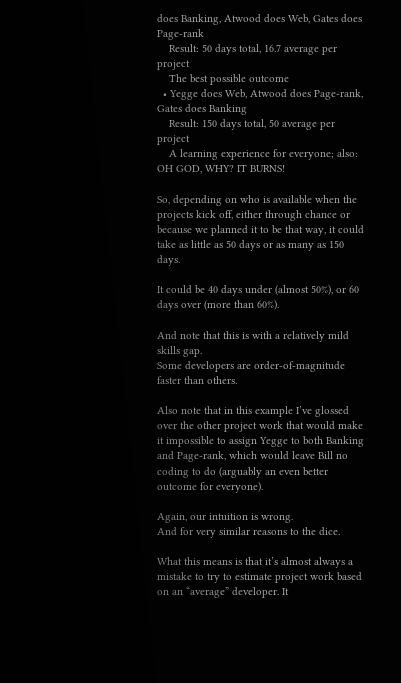does Banking, Atwood does Web, Gates does Page-rank
    Result: 50 days total, 16.7 average per project
    The best possible outcome
  • Yegge does Web, Atwood does Page-rank, Gates does Banking
    Result: 150 days total, 50 average per project
    A learning experience for everyone; also: OH GOD, WHY? IT BURNS!

So, depending on who is available when the projects kick off, either through chance or because we planned it to be that way, it could take as little as 50 days or as many as 150 days.

It could be 40 days under (almost 50%), or 60 days over (more than 60%).

And note that this is with a relatively mild skills gap.
Some developers are order-of-magnitude faster than others.

Also note that in this example I’ve glossed over the other project work that would make it impossible to assign Yegge to both Banking and Page-rank, which would leave Bill no coding to do (arguably an even better outcome for everyone).

Again, our intuition is wrong.
And for very similar reasons to the dice.

What this means is that it’s almost always a mistake to try to estimate project work based on an “average” developer. It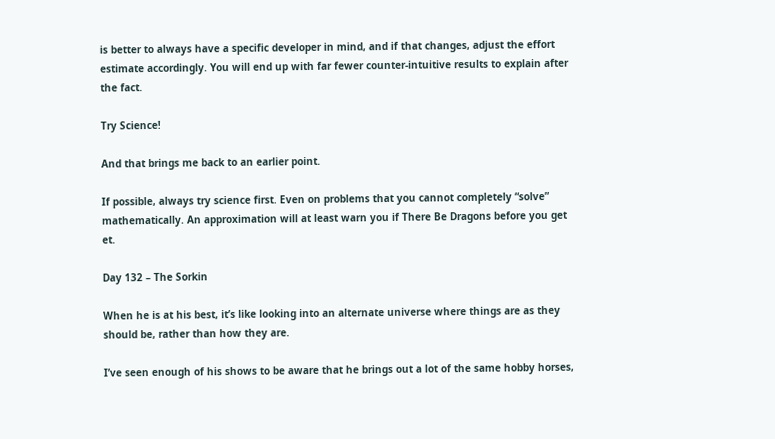is better to always have a specific developer in mind, and if that changes, adjust the effort estimate accordingly. You will end up with far fewer counter-intuitive results to explain after the fact.

Try Science!

And that brings me back to an earlier point.

If possible, always try science first. Even on problems that you cannot completely “solve” mathematically. An approximation will at least warn you if There Be Dragons before you get et.

Day 132 – The Sorkin

When he is at his best, it’s like looking into an alternate universe where things are as they should be, rather than how they are.

I’ve seen enough of his shows to be aware that he brings out a lot of the same hobby horses,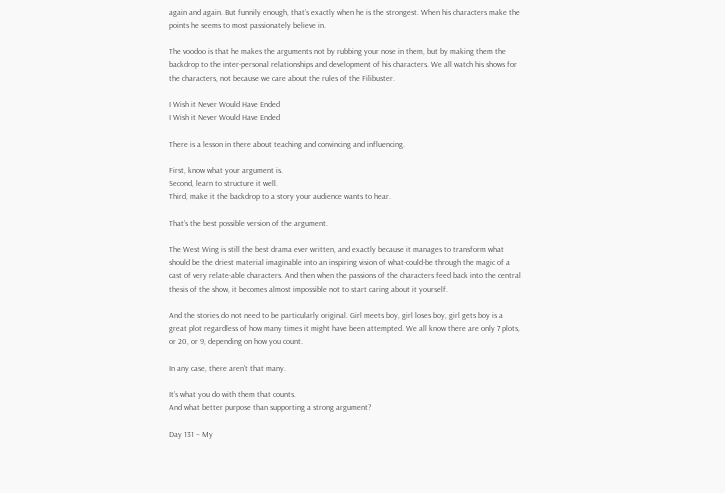again and again. But funnily enough, that’s exactly when he is the strongest. When his characters make the points he seems to most passionately believe in.

The voodoo is that he makes the arguments not by rubbing your nose in them, but by making them the backdrop to the inter-personal relationships and development of his characters. We all watch his shows for the characters, not because we care about the rules of the Filibuster.

I Wish it Never Would Have Ended
I Wish it Never Would Have Ended

There is a lesson in there about teaching and convincing and influencing.

First, know what your argument is.
Second, learn to structure it well.
Third, make it the backdrop to a story your audience wants to hear.

That’s the best possible version of the argument.

The West Wing is still the best drama ever written, and exactly because it manages to transform what should be the driest material imaginable into an inspiring vision of what-could-be through the magic of a cast of very relate-able characters. And then when the passions of the characters feed back into the central thesis of the show, it becomes almost impossible not to start caring about it yourself.

And the stories do not need to be particularly original. Girl meets boy, girl loses boy, girl gets boy is a great plot regardless of how many times it might have been attempted. We all know there are only 7 plots, or 20, or 9, depending on how you count.

In any case, there aren’t that many.

It’s what you do with them that counts.
And what better purpose than supporting a strong argument?

Day 131 – My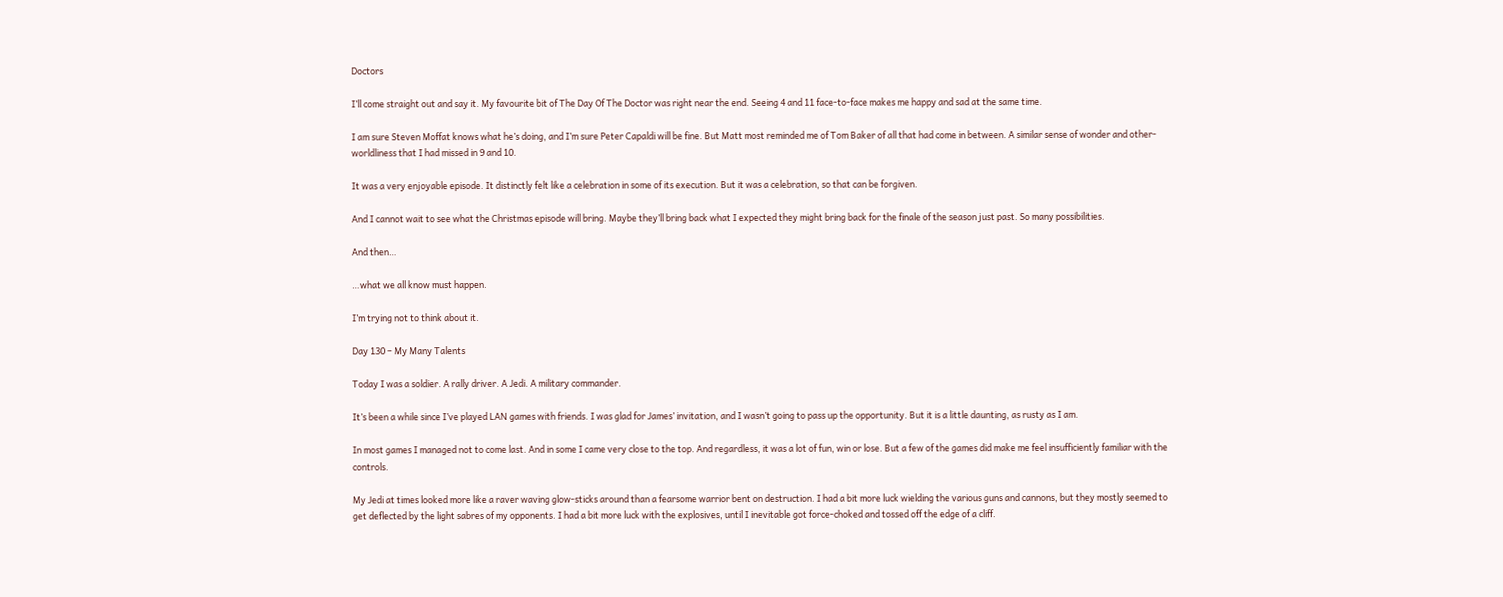Doctors

I’ll come straight out and say it. My favourite bit of The Day Of The Doctor was right near the end. Seeing 4 and 11 face-to-face makes me happy and sad at the same time.

I am sure Steven Moffat knows what he’s doing, and I’m sure Peter Capaldi will be fine. But Matt most reminded me of Tom Baker of all that had come in between. A similar sense of wonder and other-worldliness that I had missed in 9 and 10.

It was a very enjoyable episode. It distinctly felt like a celebration in some of its execution. But it was a celebration, so that can be forgiven.

And I cannot wait to see what the Christmas episode will bring. Maybe they’ll bring back what I expected they might bring back for the finale of the season just past. So many possibilities.

And then…

…what we all know must happen.

I’m trying not to think about it.

Day 130 – My Many Talents

Today I was a soldier. A rally driver. A Jedi. A military commander.

It’s been a while since I’ve played LAN games with friends. I was glad for James’ invitation, and I wasn’t going to pass up the opportunity. But it is a little daunting, as rusty as I am.

In most games I managed not to come last. And in some I came very close to the top. And regardless, it was a lot of fun, win or lose. But a few of the games did make me feel insufficiently familiar with the controls.

My Jedi at times looked more like a raver waving glow-sticks around than a fearsome warrior bent on destruction. I had a bit more luck wielding the various guns and cannons, but they mostly seemed to get deflected by the light sabres of my opponents. I had a bit more luck with the explosives, until I inevitable got force-choked and tossed off the edge of a cliff.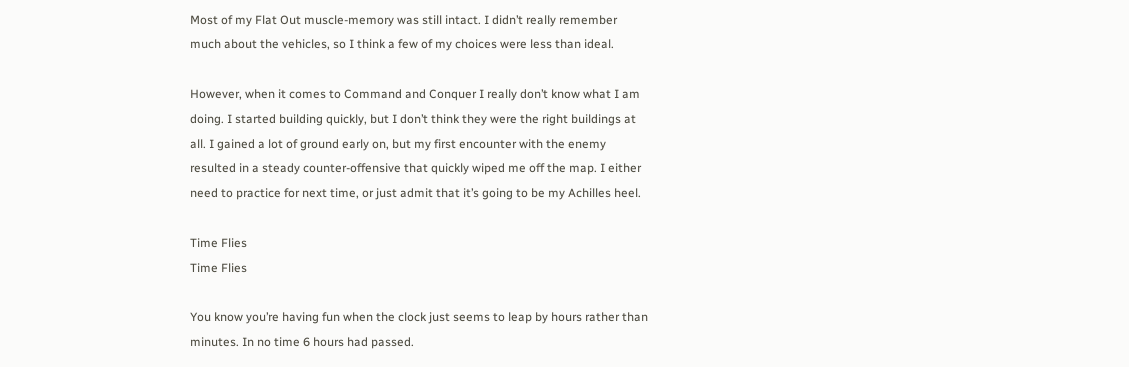Most of my Flat Out muscle-memory was still intact. I didn’t really remember much about the vehicles, so I think a few of my choices were less than ideal.

However, when it comes to Command and Conquer I really don’t know what I am doing. I started building quickly, but I don’t think they were the right buildings at all. I gained a lot of ground early on, but my first encounter with the enemy resulted in a steady counter-offensive that quickly wiped me off the map. I either need to practice for next time, or just admit that it’s going to be my Achilles heel.

Time Flies
Time Flies

You know you’re having fun when the clock just seems to leap by hours rather than minutes. In no time 6 hours had passed.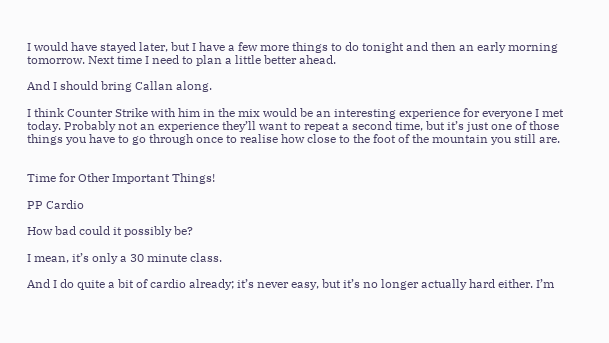I would have stayed later, but I have a few more things to do tonight and then an early morning tomorrow. Next time I need to plan a little better ahead.

And I should bring Callan along.

I think Counter Strike with him in the mix would be an interesting experience for everyone I met today. Probably not an experience they’ll want to repeat a second time, but it’s just one of those things you have to go through once to realise how close to the foot of the mountain you still are.


Time for Other Important Things!

PP Cardio

How bad could it possibly be?

I mean, it’s only a 30 minute class.

And I do quite a bit of cardio already; it’s never easy, but it’s no longer actually hard either. I’m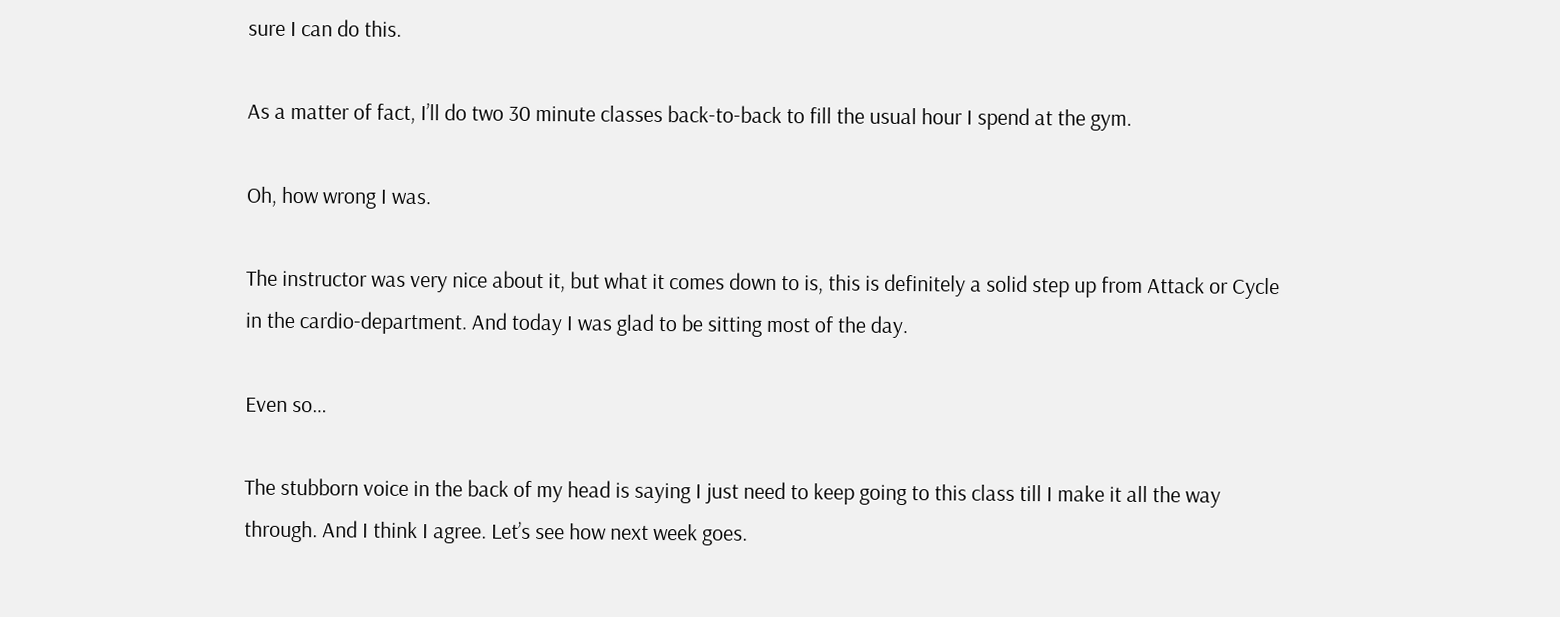sure I can do this.

As a matter of fact, I’ll do two 30 minute classes back-to-back to fill the usual hour I spend at the gym.

Oh, how wrong I was.

The instructor was very nice about it, but what it comes down to is, this is definitely a solid step up from Attack or Cycle in the cardio-department. And today I was glad to be sitting most of the day.

Even so…

The stubborn voice in the back of my head is saying I just need to keep going to this class till I make it all the way through. And I think I agree. Let’s see how next week goes.